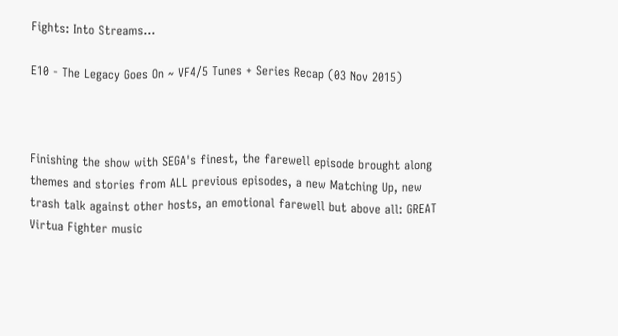Fights: Into Streams...

E10 - The Legacy Goes On ~ VF4/5 Tunes + Series Recap (03 Nov 2015)



Finishing the show with SEGA's finest, the farewell episode brought along themes and stories from ALL previous episodes, a new Matching Up, new trash talk against other hosts, an emotional farewell but above all: GREAT Virtua Fighter music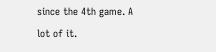since the 4th game. A lot of it.